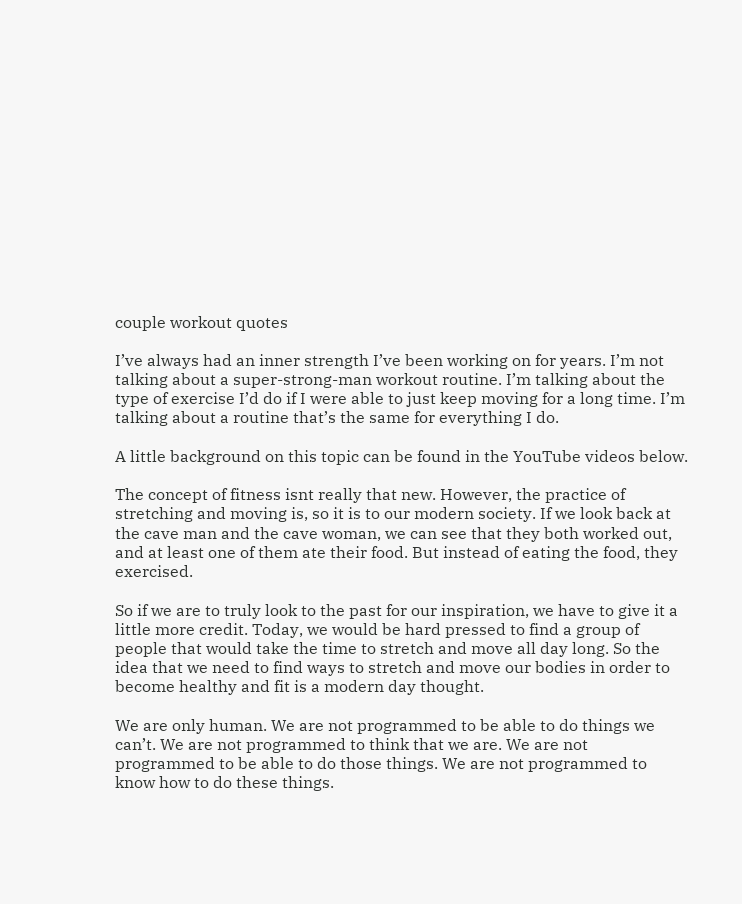couple workout quotes

I’ve always had an inner strength I’ve been working on for years. I’m not talking about a super-strong-man workout routine. I’m talking about the type of exercise I’d do if I were able to just keep moving for a long time. I’m talking about a routine that’s the same for everything I do.

A little background on this topic can be found in the YouTube videos below.

The concept of fitness isnt really that new. However, the practice of stretching and moving is, so it is to our modern society. If we look back at the cave man and the cave woman, we can see that they both worked out, and at least one of them ate their food. But instead of eating the food, they exercised.

So if we are to truly look to the past for our inspiration, we have to give it a little more credit. Today, we would be hard pressed to find a group of people that would take the time to stretch and move all day long. So the idea that we need to find ways to stretch and move our bodies in order to become healthy and fit is a modern day thought.

We are only human. We are not programmed to be able to do things we can’t. We are not programmed to think that we are. We are not programmed to be able to do those things. We are not programmed to know how to do these things.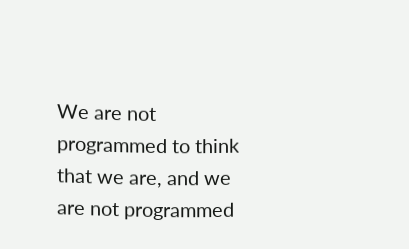We are not programmed to think that we are, and we are not programmed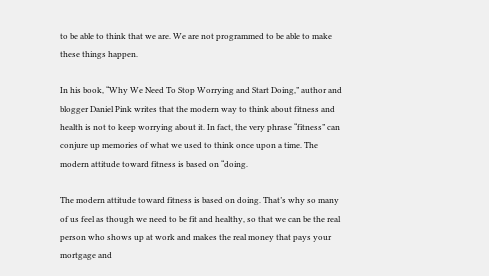to be able to think that we are. We are not programmed to be able to make these things happen.

In his book, “Why We Need To Stop Worrying and Start Doing,” author and blogger Daniel Pink writes that the modern way to think about fitness and health is not to keep worrying about it. In fact, the very phrase “fitness” can conjure up memories of what we used to think once upon a time. The modern attitude toward fitness is based on “doing.

The modern attitude toward fitness is based on doing. That’s why so many of us feel as though we need to be fit and healthy, so that we can be the real person who shows up at work and makes the real money that pays your mortgage and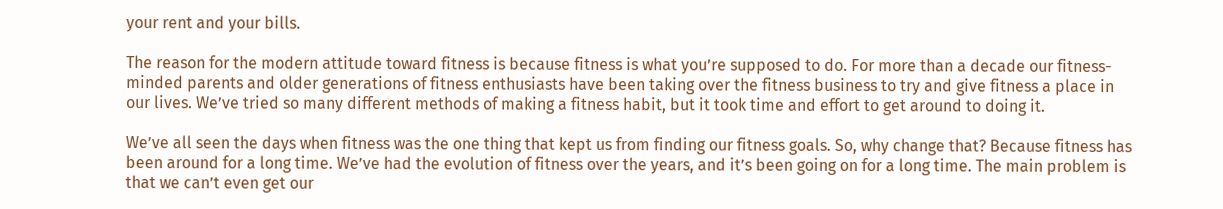your rent and your bills.

The reason for the modern attitude toward fitness is because fitness is what you’re supposed to do. For more than a decade our fitness-minded parents and older generations of fitness enthusiasts have been taking over the fitness business to try and give fitness a place in our lives. We’ve tried so many different methods of making a fitness habit, but it took time and effort to get around to doing it.

We’ve all seen the days when fitness was the one thing that kept us from finding our fitness goals. So, why change that? Because fitness has been around for a long time. We’ve had the evolution of fitness over the years, and it’s been going on for a long time. The main problem is that we can’t even get our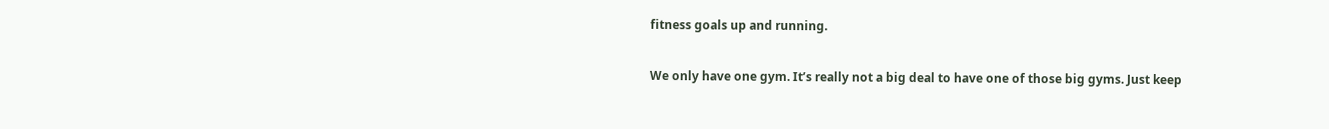fitness goals up and running.

We only have one gym. It’s really not a big deal to have one of those big gyms. Just keep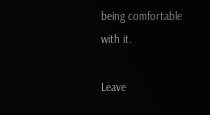being comfortable with it.

Leave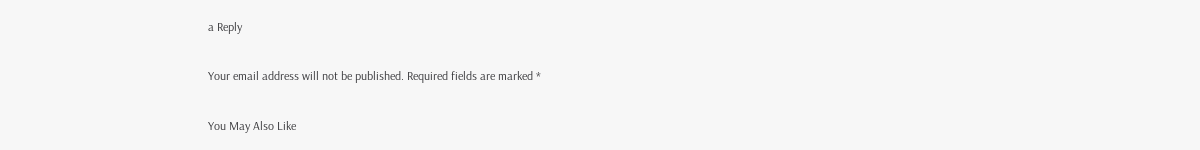a Reply

Your email address will not be published. Required fields are marked *

You May Also Like